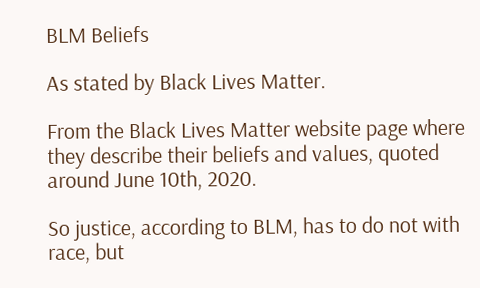BLM Beliefs

As stated by Black Lives Matter.

From the Black Lives Matter website page where they describe their beliefs and values, quoted around June 10th, 2020.

So justice, according to BLM, has to do not with race, but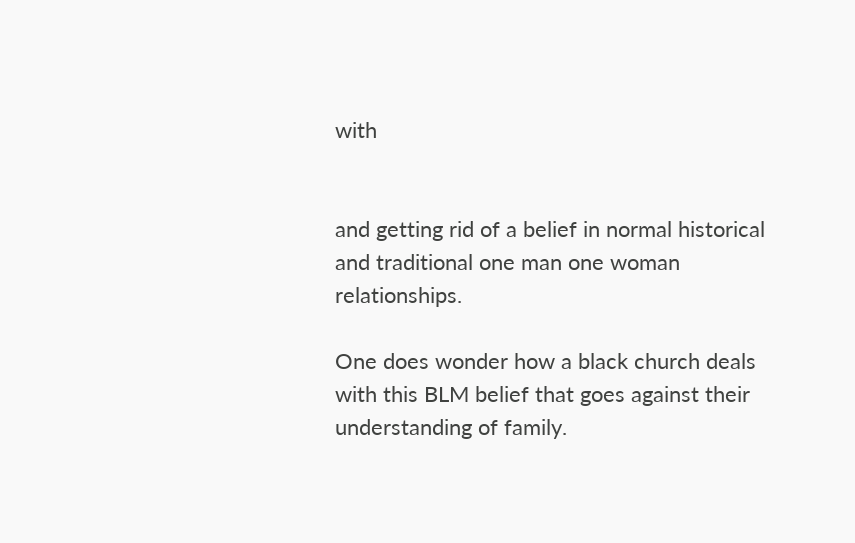with


and getting rid of a belief in normal historical and traditional one man one woman relationships.

One does wonder how a black church deals with this BLM belief that goes against their understanding of family.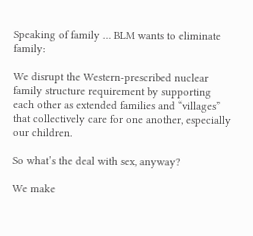Speaking of family … BLM wants to eliminate family:

We disrupt the Western-prescribed nuclear family structure requirement by supporting each other as extended families and “villages” that collectively care for one another, especially our children.

So what’s the deal with sex, anyway?

We make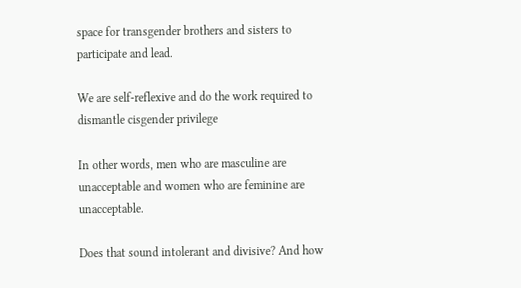space for transgender brothers and sisters to participate and lead.

We are self-reflexive and do the work required to dismantle cisgender privilege

In other words, men who are masculine are unacceptable and women who are feminine are unacceptable.

Does that sound intolerant and divisive? And how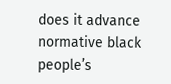does it advance normative black people’s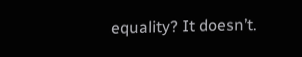equality? It doesn’t.